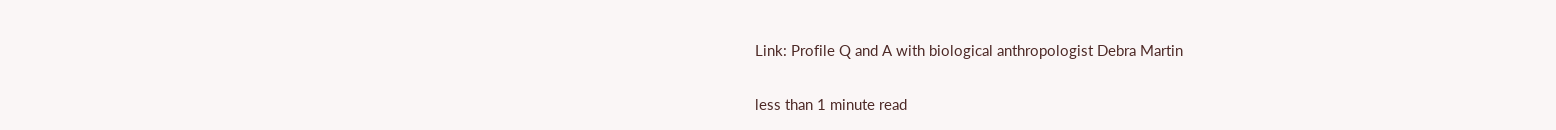Link: Profile Q and A with biological anthropologist Debra Martin

less than 1 minute read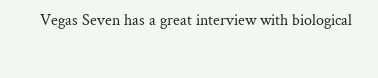Vegas Seven has a great interview with biological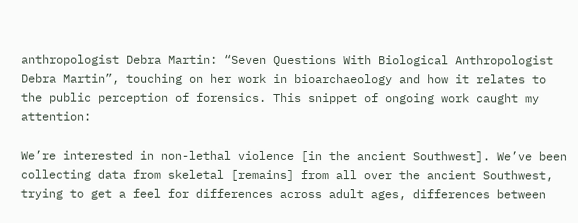anthropologist Debra Martin: “Seven Questions With Biological Anthropologist Debra Martin”, touching on her work in bioarchaeology and how it relates to the public perception of forensics. This snippet of ongoing work caught my attention:

We’re interested in non-lethal violence [in the ancient Southwest]. We’ve been collecting data from skeletal [remains] from all over the ancient Southwest, trying to get a feel for differences across adult ages, differences between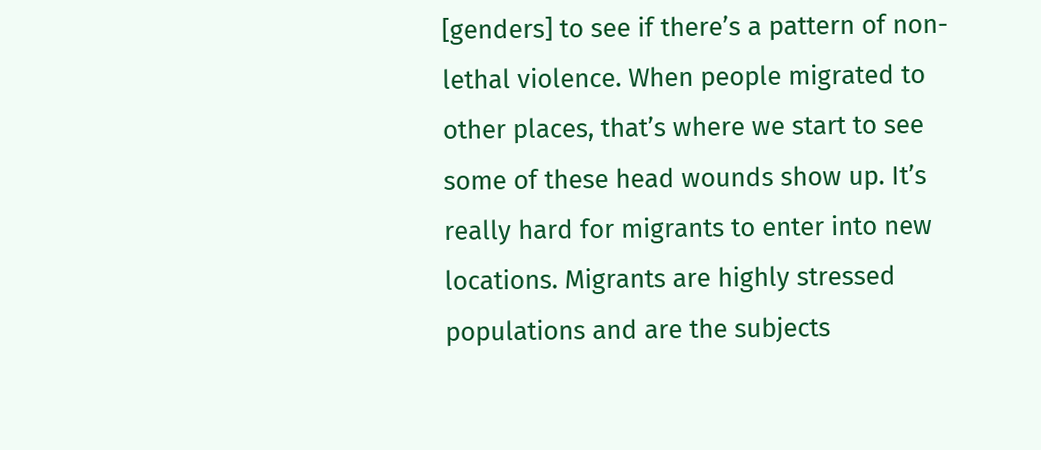[genders] to see if there’s a pattern of non-lethal violence. When people migrated to other places, that’s where we start to see some of these head wounds show up. It’s really hard for migrants to enter into new locations. Migrants are highly stressed populations and are the subjects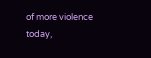of more violence today,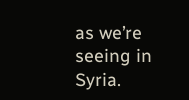as we’re seeing in Syria.